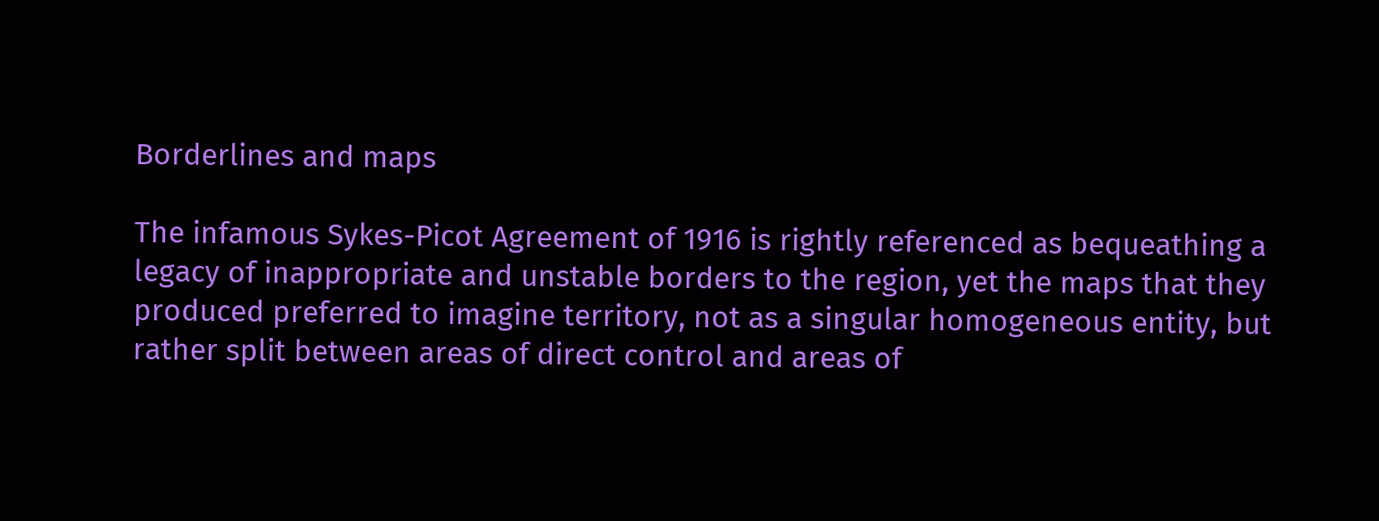Borderlines and maps

The infamous Sykes-Picot Agreement of 1916 is rightly referenced as bequeathing a legacy of inappropriate and unstable borders to the region, yet the maps that they produced preferred to imagine territory, not as a singular homogeneous entity, but rather split between areas of direct control and areas of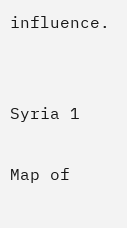influence.


Syria 1

Map of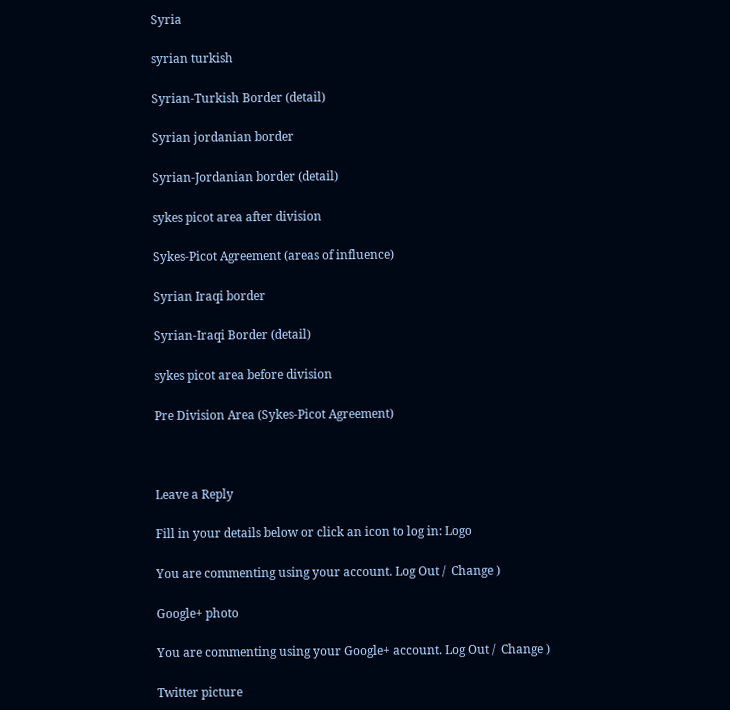Syria

syrian turkish

Syrian-Turkish Border (detail)

Syrian jordanian border

Syrian-Jordanian border (detail)

sykes picot area after division

Sykes-Picot Agreement (areas of influence)

Syrian Iraqi border

Syrian-Iraqi Border (detail)

sykes picot area before division

Pre Division Area (Sykes-Picot Agreement)



Leave a Reply

Fill in your details below or click an icon to log in: Logo

You are commenting using your account. Log Out /  Change )

Google+ photo

You are commenting using your Google+ account. Log Out /  Change )

Twitter picture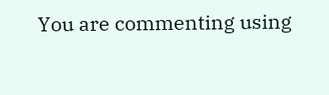You are commenting using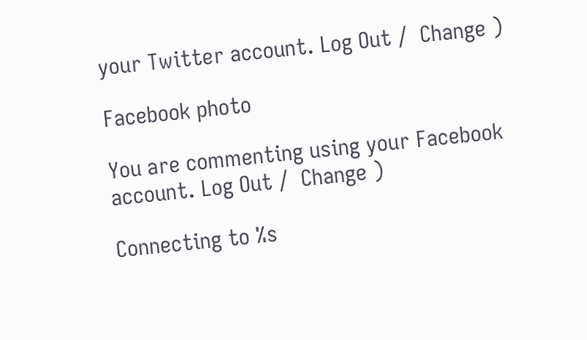your Twitter account. Log Out /  Change )

Facebook photo

You are commenting using your Facebook account. Log Out /  Change )

Connecting to %s